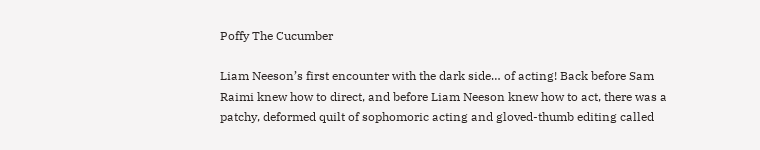Poffy The Cucumber

Liam Neeson’s first encounter with the dark side… of acting! Back before Sam Raimi knew how to direct, and before Liam Neeson knew how to act, there was a patchy, deformed quilt of sophomoric acting and gloved-thumb editing called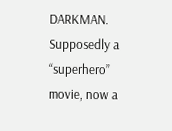DARKMAN. Supposedly a “superhero” movie, now a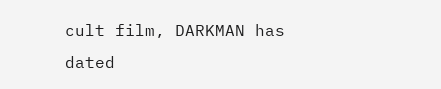cult film, DARKMAN has dated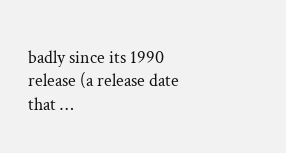badly since its 1990 release (a release date that …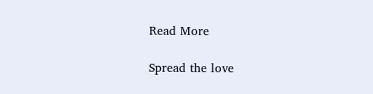Read More

Spread the love